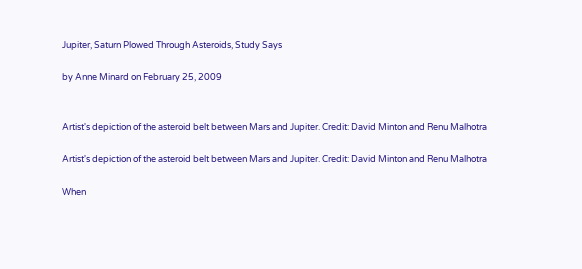Jupiter, Saturn Plowed Through Asteroids, Study Says

by Anne Minard on February 25, 2009


Artist's depiction of the asteroid belt between Mars and Jupiter. Credit: David Minton and Renu Malhotra

Artist's depiction of the asteroid belt between Mars and Jupiter. Credit: David Minton and Renu Malhotra

When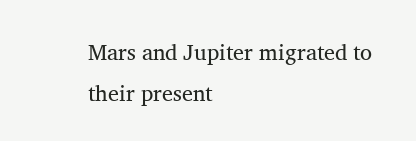Mars and Jupiter migrated to their present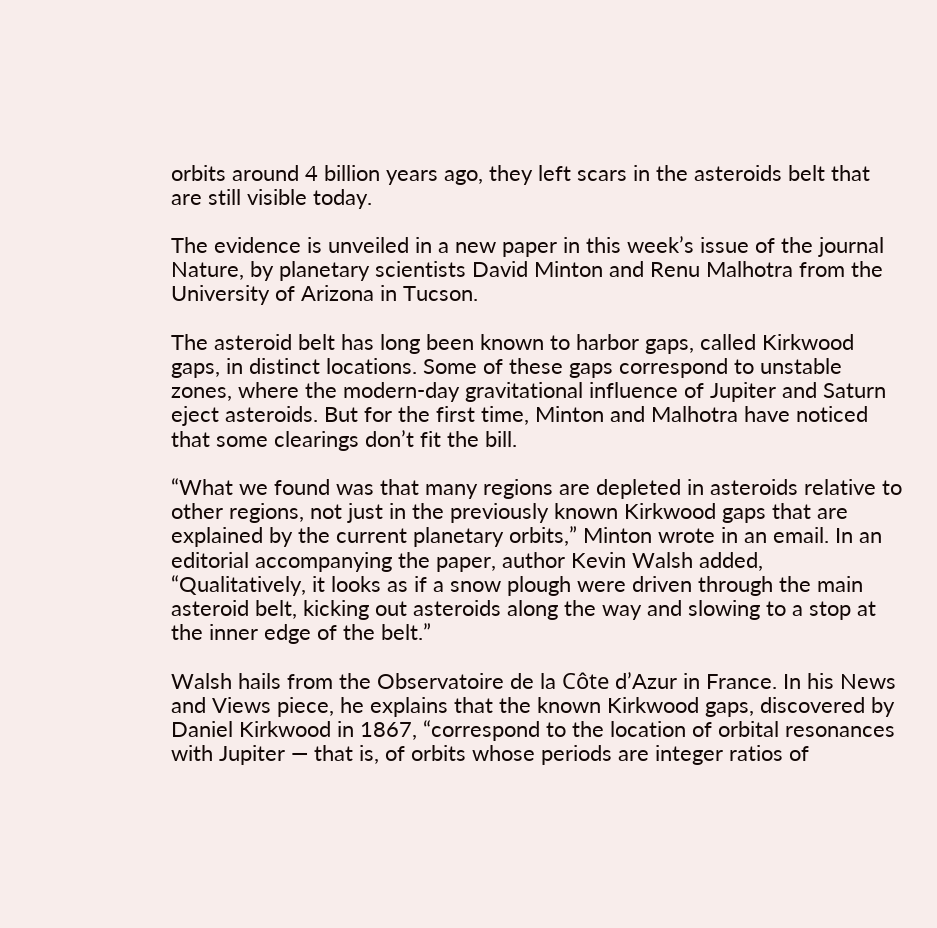orbits around 4 billion years ago, they left scars in the asteroids belt that are still visible today.

The evidence is unveiled in a new paper in this week’s issue of the journal Nature, by planetary scientists David Minton and Renu Malhotra from the University of Arizona in Tucson.

The asteroid belt has long been known to harbor gaps, called Kirkwood gaps, in distinct locations. Some of these gaps correspond to unstable zones, where the modern-day gravitational influence of Jupiter and Saturn eject asteroids. But for the first time, Minton and Malhotra have noticed that some clearings don’t fit the bill.

“What we found was that many regions are depleted in asteroids relative to other regions, not just in the previously known Kirkwood gaps that are explained by the current planetary orbits,” Minton wrote in an email. In an editorial accompanying the paper, author Kevin Walsh added, “Qualitatively, it looks as if a snow plough were driven through the main asteroid belt, kicking out asteroids along the way and slowing to a stop at the inner edge of the belt.”

Walsh hails from the Observatoire de la Côte d’Azur in France. In his News and Views piece, he explains that the known Kirkwood gaps, discovered by Daniel Kirkwood in 1867, “correspond to the location of orbital resonances with Jupiter — that is, of orbits whose periods are integer ratios of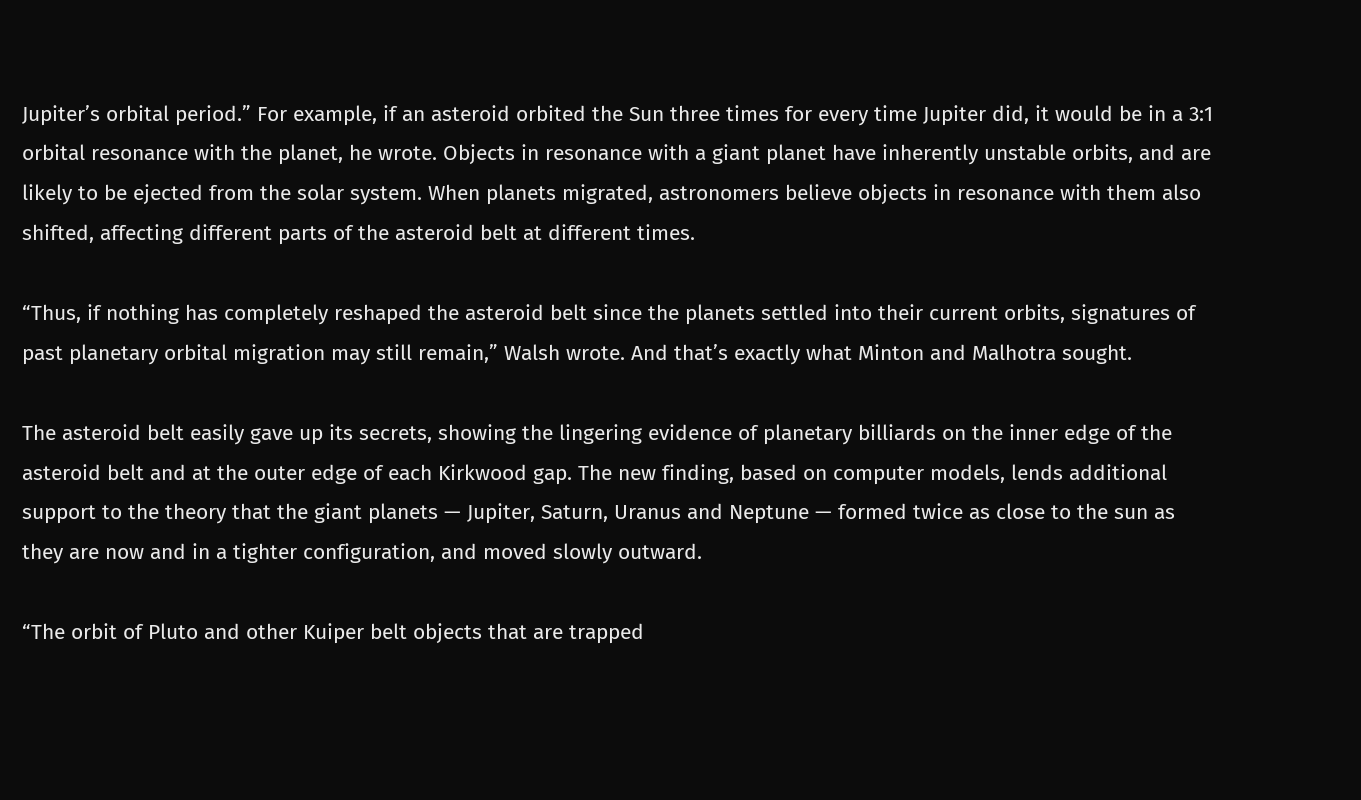Jupiter’s orbital period.” For example, if an asteroid orbited the Sun three times for every time Jupiter did, it would be in a 3:1 orbital resonance with the planet, he wrote. Objects in resonance with a giant planet have inherently unstable orbits, and are likely to be ejected from the solar system. When planets migrated, astronomers believe objects in resonance with them also shifted, affecting different parts of the asteroid belt at different times.

“Thus, if nothing has completely reshaped the asteroid belt since the planets settled into their current orbits, signatures of past planetary orbital migration may still remain,” Walsh wrote. And that’s exactly what Minton and Malhotra sought.

The asteroid belt easily gave up its secrets, showing the lingering evidence of planetary billiards on the inner edge of the asteroid belt and at the outer edge of each Kirkwood gap. The new finding, based on computer models, lends additional support to the theory that the giant planets — Jupiter, Saturn, Uranus and Neptune — formed twice as close to the sun as they are now and in a tighter configuration, and moved slowly outward.

“The orbit of Pluto and other Kuiper belt objects that are trapped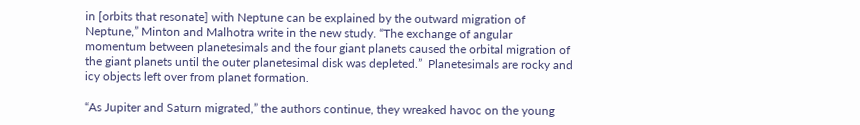in [orbits that resonate] with Neptune can be explained by the outward migration of Neptune,” Minton and Malhotra write in the new study. “The exchange of angular momentum between planetesimals and the four giant planets caused the orbital migration of the giant planets until the outer planetesimal disk was depleted.”  Planetesimals are rocky and icy objects left over from planet formation.

“As Jupiter and Saturn migrated,” the authors continue, they wreaked havoc on the young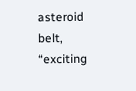asteroid belt, “exciting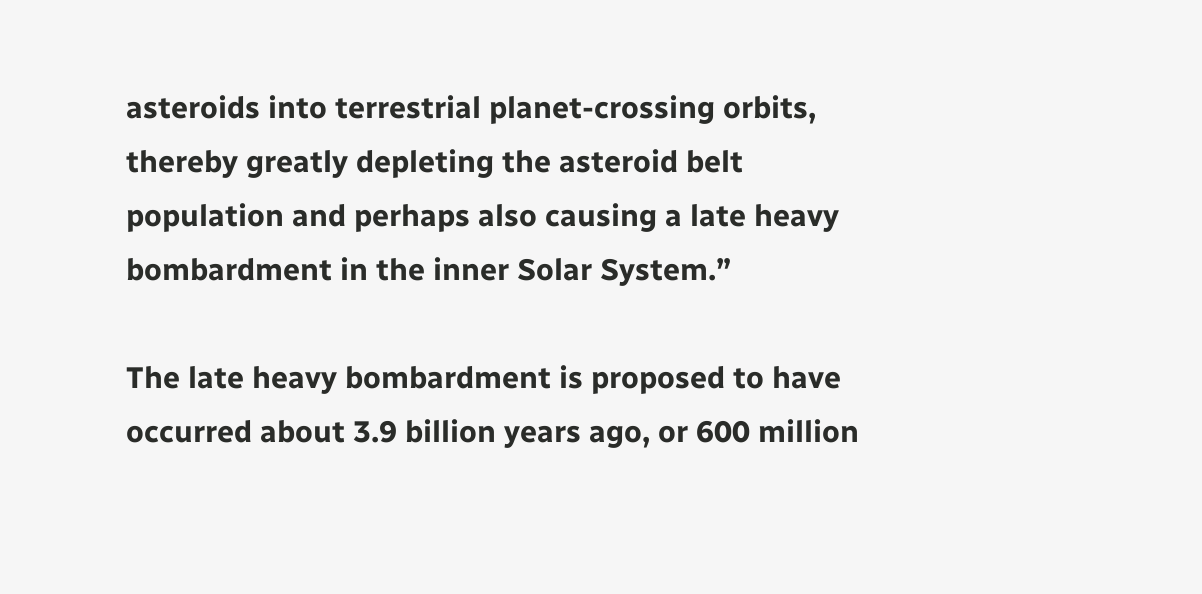asteroids into terrestrial planet-crossing orbits, thereby greatly depleting the asteroid belt population and perhaps also causing a late heavy bombardment in the inner Solar System.”

The late heavy bombardment is proposed to have occurred about 3.9 billion years ago, or 600 million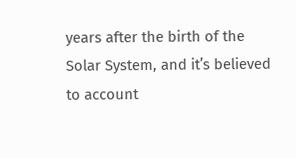years after the birth of the Solar System, and it’s believed to account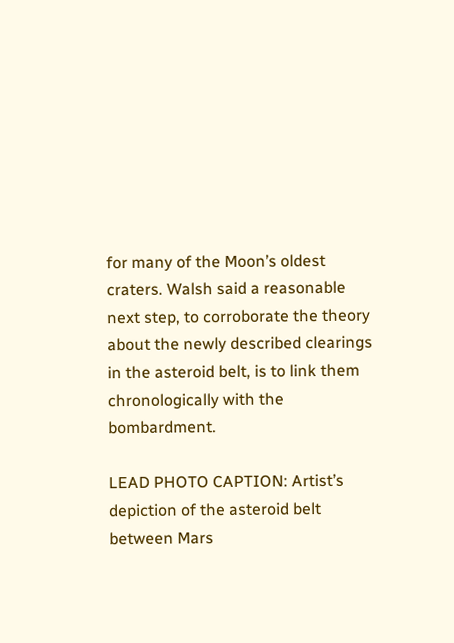for many of the Moon’s oldest craters. Walsh said a reasonable next step, to corroborate the theory about the newly described clearings in the asteroid belt, is to link them chronologically with the bombardment.

LEAD PHOTO CAPTION: Artist’s depiction of the asteroid belt between Mars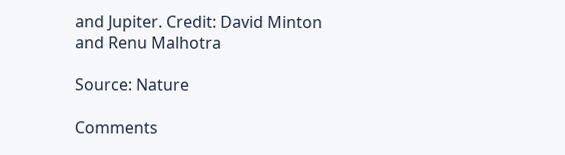and Jupiter. Credit: David Minton and Renu Malhotra

Source: Nature

Comments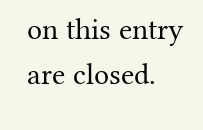on this entry are closed.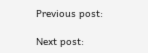Previous post:

Next post: